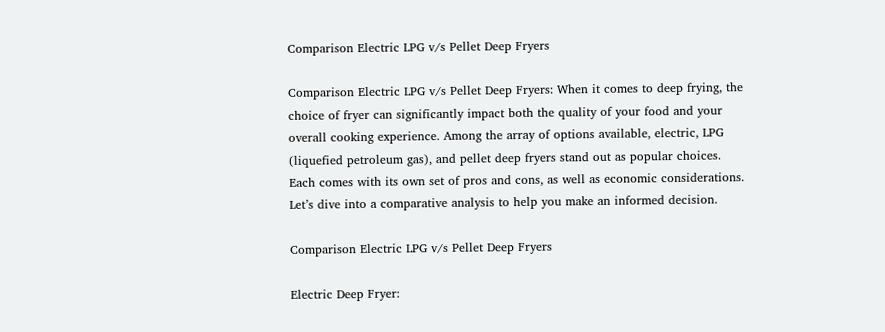Comparison Electric LPG v/s Pellet Deep Fryers

Comparison Electric LPG v/s Pellet Deep Fryers: When it comes to deep frying, the choice of fryer can significantly impact both the quality of your food and your overall cooking experience. Among the array of options available, electric, LPG (liquefied petroleum gas), and pellet deep fryers stand out as popular choices. Each comes with its own set of pros and cons, as well as economic considerations. Let’s dive into a comparative analysis to help you make an informed decision.

Comparison Electric LPG v/s Pellet Deep Fryers

Electric Deep Fryer: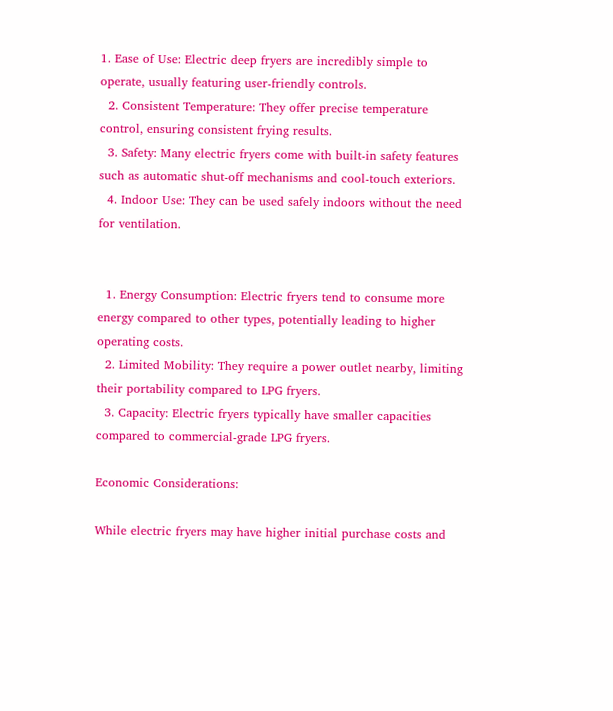1. Ease of Use: Electric deep fryers are incredibly simple to operate, usually featuring user-friendly controls.
  2. Consistent Temperature: They offer precise temperature control, ensuring consistent frying results.
  3. Safety: Many electric fryers come with built-in safety features such as automatic shut-off mechanisms and cool-touch exteriors.
  4. Indoor Use: They can be used safely indoors without the need for ventilation.


  1. Energy Consumption: Electric fryers tend to consume more energy compared to other types, potentially leading to higher operating costs.
  2. Limited Mobility: They require a power outlet nearby, limiting their portability compared to LPG fryers.
  3. Capacity: Electric fryers typically have smaller capacities compared to commercial-grade LPG fryers.

Economic Considerations:

While electric fryers may have higher initial purchase costs and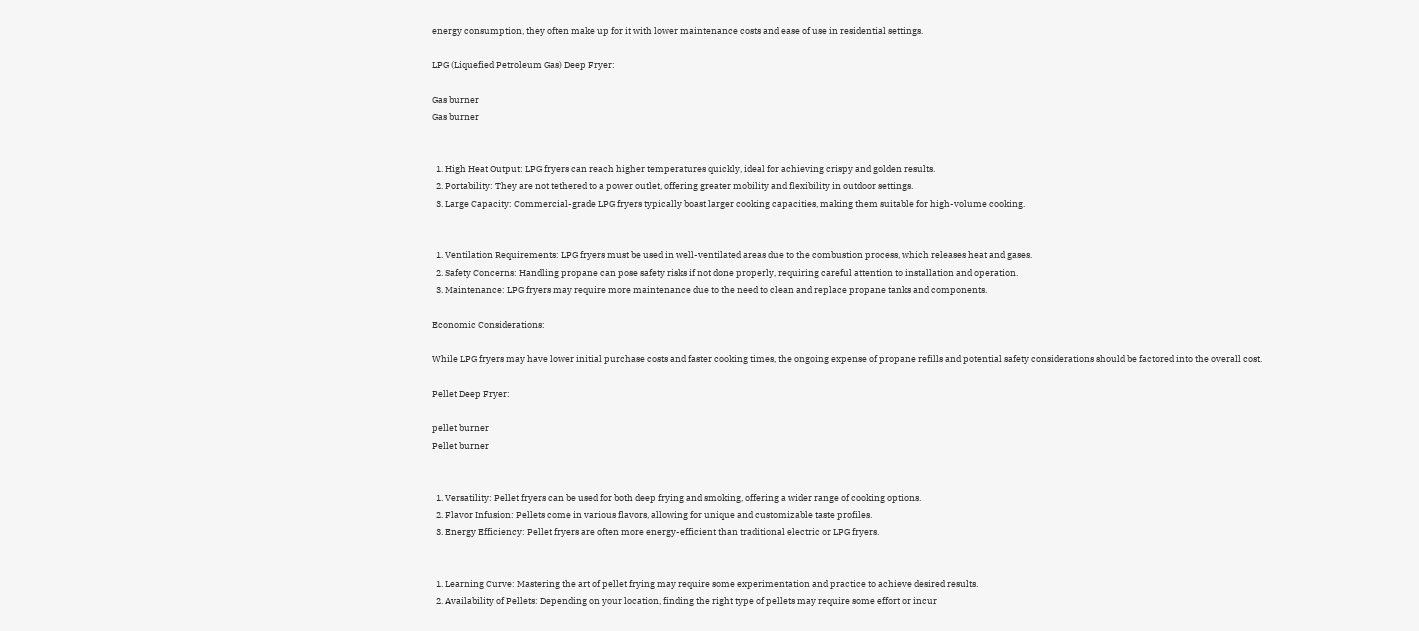energy consumption, they often make up for it with lower maintenance costs and ease of use in residential settings.

LPG (Liquefied Petroleum Gas) Deep Fryer:

Gas burner
Gas burner


  1. High Heat Output: LPG fryers can reach higher temperatures quickly, ideal for achieving crispy and golden results.
  2. Portability: They are not tethered to a power outlet, offering greater mobility and flexibility in outdoor settings.
  3. Large Capacity: Commercial-grade LPG fryers typically boast larger cooking capacities, making them suitable for high-volume cooking.


  1. Ventilation Requirements: LPG fryers must be used in well-ventilated areas due to the combustion process, which releases heat and gases.
  2. Safety Concerns: Handling propane can pose safety risks if not done properly, requiring careful attention to installation and operation.
  3. Maintenance: LPG fryers may require more maintenance due to the need to clean and replace propane tanks and components.

Economic Considerations:

While LPG fryers may have lower initial purchase costs and faster cooking times, the ongoing expense of propane refills and potential safety considerations should be factored into the overall cost.

Pellet Deep Fryer:

pellet burner
Pellet burner


  1. Versatility: Pellet fryers can be used for both deep frying and smoking, offering a wider range of cooking options.
  2. Flavor Infusion: Pellets come in various flavors, allowing for unique and customizable taste profiles.
  3. Energy Efficiency: Pellet fryers are often more energy-efficient than traditional electric or LPG fryers.


  1. Learning Curve: Mastering the art of pellet frying may require some experimentation and practice to achieve desired results.
  2. Availability of Pellets: Depending on your location, finding the right type of pellets may require some effort or incur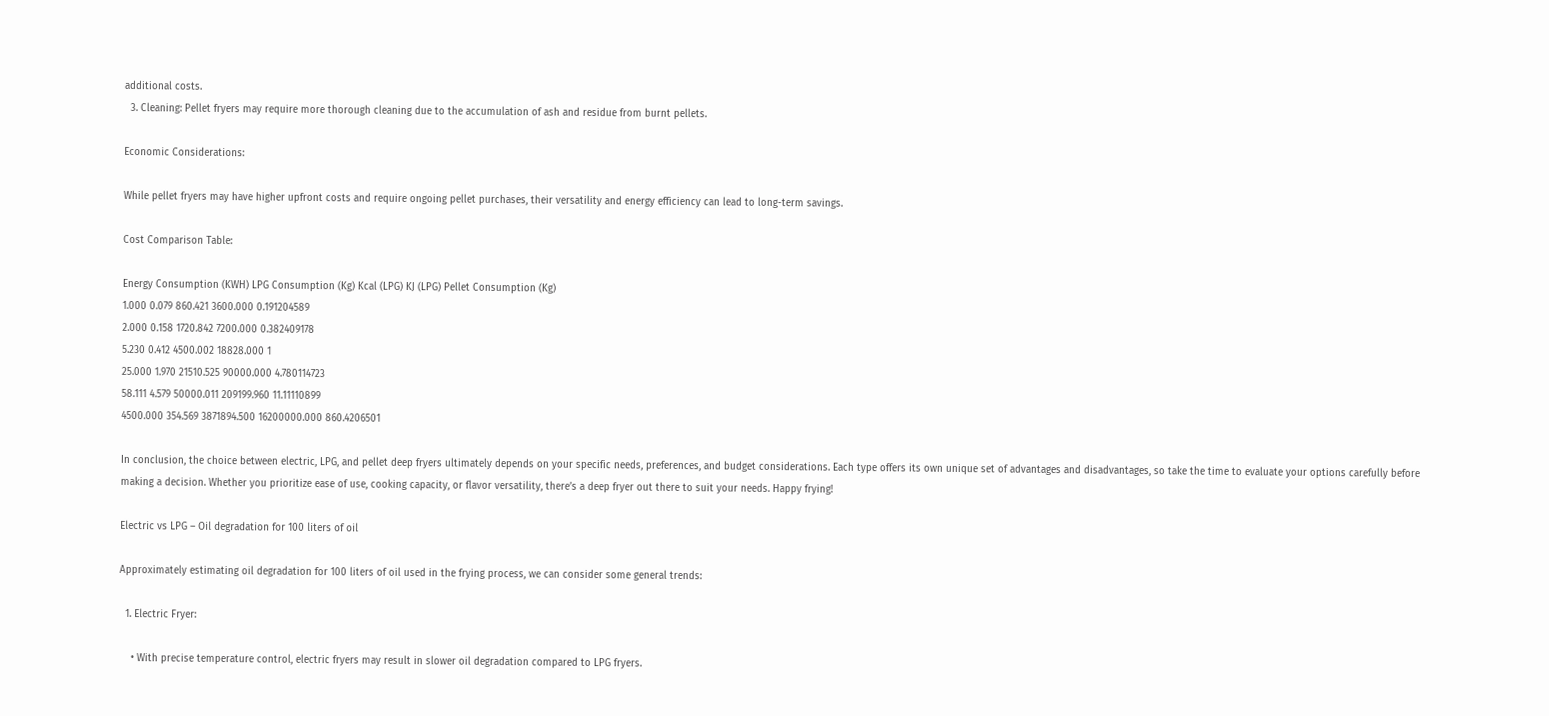additional costs.
  3. Cleaning: Pellet fryers may require more thorough cleaning due to the accumulation of ash and residue from burnt pellets.

Economic Considerations:

While pellet fryers may have higher upfront costs and require ongoing pellet purchases, their versatility and energy efficiency can lead to long-term savings.

Cost Comparison Table:

Energy Consumption (KWH) LPG Consumption (Kg) Kcal (LPG) KJ (LPG) Pellet Consumption (Kg)
1.000 0.079 860.421 3600.000 0.191204589
2.000 0.158 1720.842 7200.000 0.382409178
5.230 0.412 4500.002 18828.000 1
25.000 1.970 21510.525 90000.000 4.780114723
58.111 4.579 50000.011 209199.960 11.11110899
4500.000 354.569 3871894.500 16200000.000 860.4206501

In conclusion, the choice between electric, LPG, and pellet deep fryers ultimately depends on your specific needs, preferences, and budget considerations. Each type offers its own unique set of advantages and disadvantages, so take the time to evaluate your options carefully before making a decision. Whether you prioritize ease of use, cooking capacity, or flavor versatility, there’s a deep fryer out there to suit your needs. Happy frying!

Electric vs LPG – Oil degradation for 100 liters of oil

Approximately estimating oil degradation for 100 liters of oil used in the frying process, we can consider some general trends:

  1. Electric Fryer:

    • With precise temperature control, electric fryers may result in slower oil degradation compared to LPG fryers.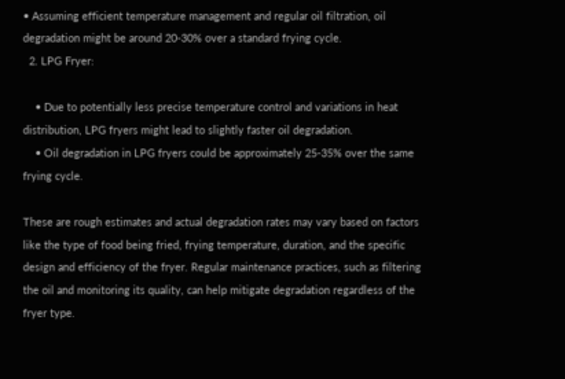• Assuming efficient temperature management and regular oil filtration, oil degradation might be around 20-30% over a standard frying cycle.
  2. LPG Fryer:

    • Due to potentially less precise temperature control and variations in heat distribution, LPG fryers might lead to slightly faster oil degradation.
    • Oil degradation in LPG fryers could be approximately 25-35% over the same frying cycle.

These are rough estimates and actual degradation rates may vary based on factors like the type of food being fried, frying temperature, duration, and the specific design and efficiency of the fryer. Regular maintenance practices, such as filtering the oil and monitoring its quality, can help mitigate degradation regardless of the fryer type.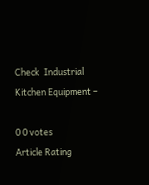Check  Industrial Kitchen Equipment –

0 0 votes
Article Rating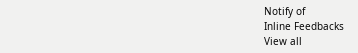Notify of
Inline Feedbacks
View all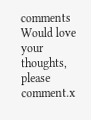comments
Would love your thoughts, please comment.x